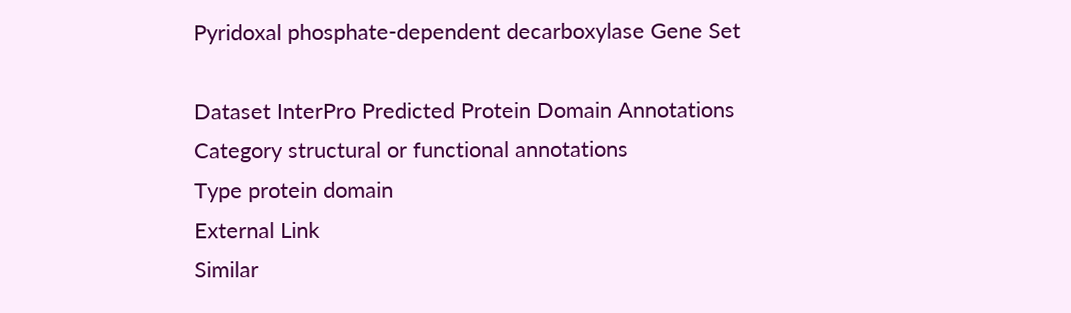Pyridoxal phosphate-dependent decarboxylase Gene Set

Dataset InterPro Predicted Protein Domain Annotations
Category structural or functional annotations
Type protein domain
External Link
Similar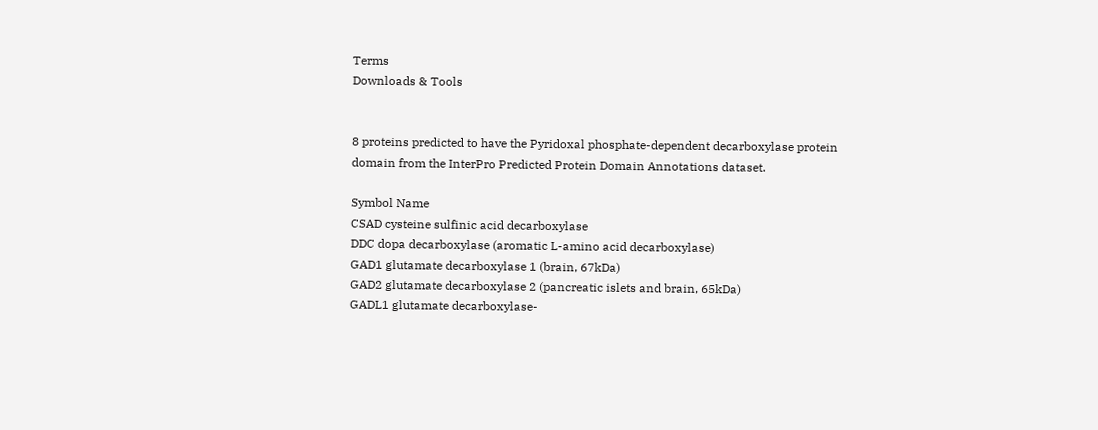Terms
Downloads & Tools


8 proteins predicted to have the Pyridoxal phosphate-dependent decarboxylase protein domain from the InterPro Predicted Protein Domain Annotations dataset.

Symbol Name
CSAD cysteine sulfinic acid decarboxylase
DDC dopa decarboxylase (aromatic L-amino acid decarboxylase)
GAD1 glutamate decarboxylase 1 (brain, 67kDa)
GAD2 glutamate decarboxylase 2 (pancreatic islets and brain, 65kDa)
GADL1 glutamate decarboxylase-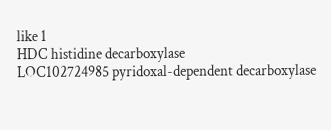like 1
HDC histidine decarboxylase
LOC102724985 pyridoxal-dependent decarboxylase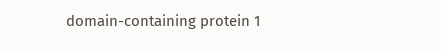domain-containing protein 1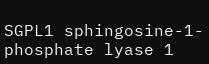SGPL1 sphingosine-1-phosphate lyase 1